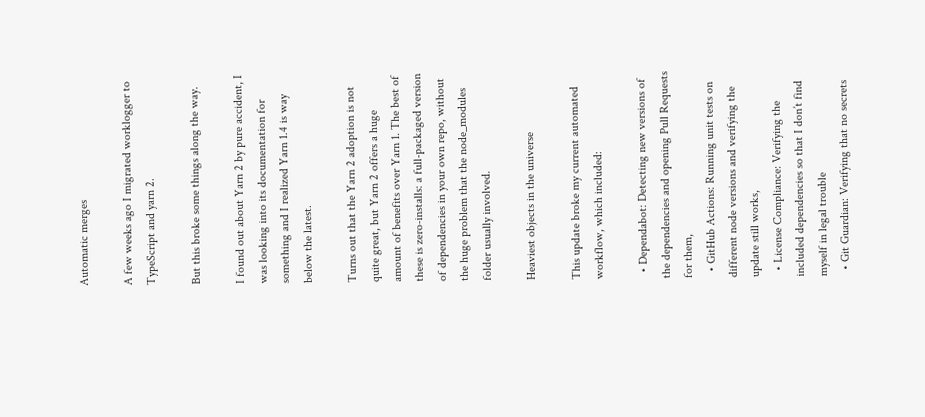Automatic merges

A few weeks ago I migrated worklogger to TypeScript and yarn 2.

But this broke some things along the way.

I found out about Yarn 2 by pure accident, I was looking into its documentation for something and I realized Yarn 1.4 is way below the latest.

Turns out that the Yarn 2 adoption is not quite great, but Yarn 2 offers a huge amount of benefits over Yarn 1. The best of these is zero-installs: a full-packaged version of dependencies in your own repo, without the huge problem that the node_modules folder usually involved.

Heaviest objects in the universe

This update broke my current automated workflow, which included:

  • Dependabot: Detecting new versions of the dependencies and opening Pull Requests for them,
  • GitHub Actions: Running unit tests on different node versions and verifying the update still works,
  • License Compliance: Verifying the included dependencies so that I don’t find myself in legal trouble
  • Git Guardian: Verifying that no secrets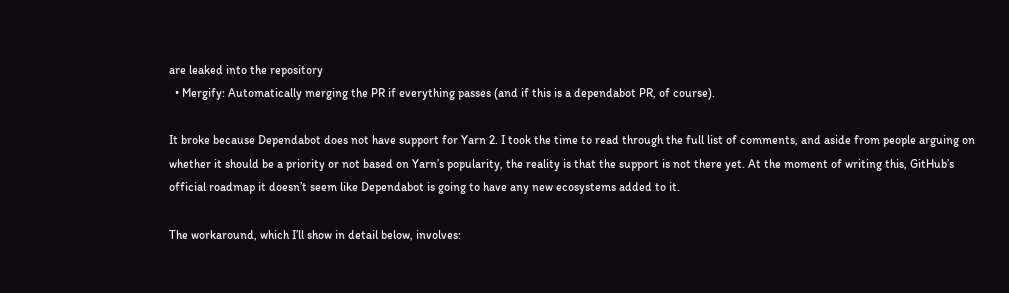are leaked into the repository
  • Mergify: Automatically merging the PR if everything passes (and if this is a dependabot PR, of course).

It broke because Dependabot does not have support for Yarn 2. I took the time to read through the full list of comments, and aside from people arguing on whether it should be a priority or not based on Yarn’s popularity, the reality is that the support is not there yet. At the moment of writing this, GitHub’s official roadmap it doesn’t seem like Dependabot is going to have any new ecosystems added to it.

The workaround, which I’ll show in detail below, involves: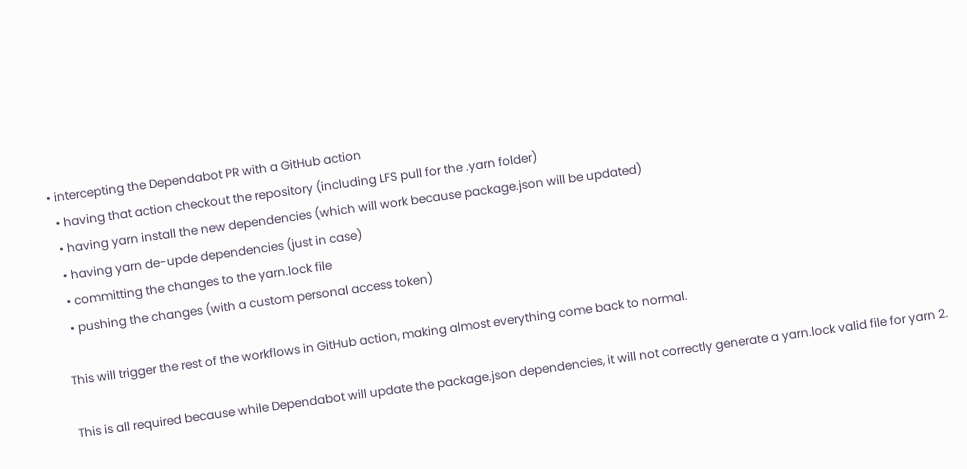• intercepting the Dependabot PR with a GitHub action
  • having that action checkout the repository (including LFS pull for the .yarn folder)
  • having yarn install the new dependencies (which will work because package.json will be updated)
  • having yarn de-upde dependencies (just in case)
  • committing the changes to the yarn.lock file
  • pushing the changes (with a custom personal access token)

This will trigger the rest of the workflows in GitHub action, making almost everything come back to normal.

This is all required because while Dependabot will update the package.json dependencies, it will not correctly generate a yarn.lock valid file for yarn 2.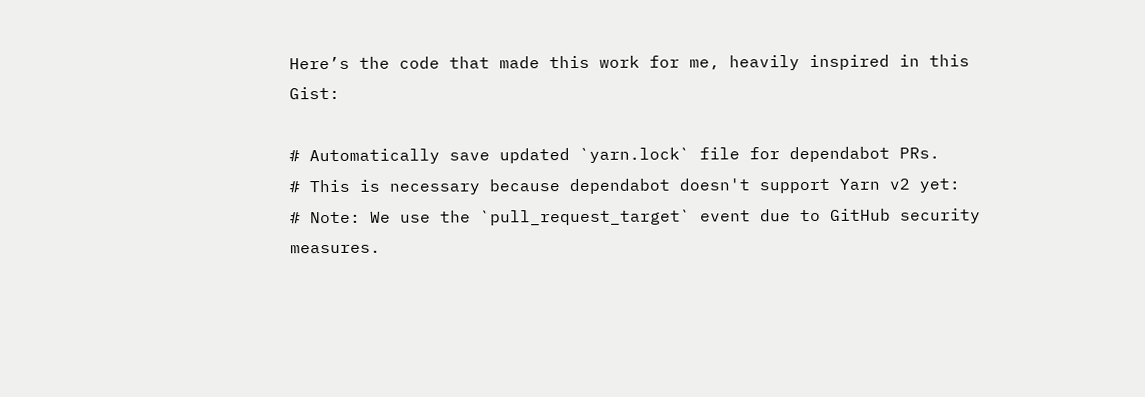Here’s the code that made this work for me, heavily inspired in this Gist:

# Automatically save updated `yarn.lock` file for dependabot PRs.
# This is necessary because dependabot doesn't support Yarn v2 yet:
# Note: We use the `pull_request_target` event due to GitHub security measures.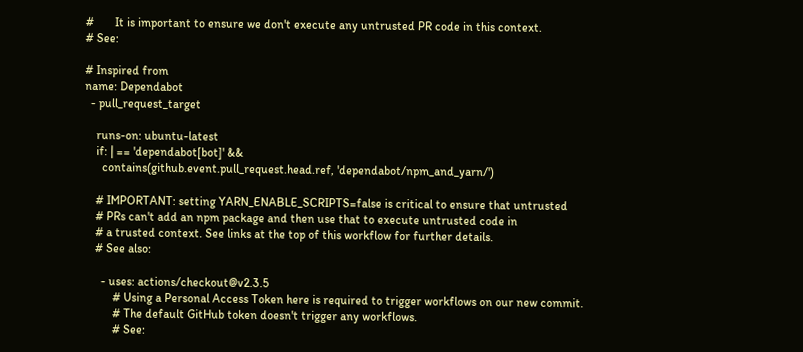#       It is important to ensure we don't execute any untrusted PR code in this context.
# See:

# Inspired from
name: Dependabot
  - pull_request_target

    runs-on: ubuntu-latest
    if: | == 'dependabot[bot]' &&
      contains(github.event.pull_request.head.ref, 'dependabot/npm_and_yarn/')

    # IMPORTANT: setting YARN_ENABLE_SCRIPTS=false is critical to ensure that untrusted
    # PRs can't add an npm package and then use that to execute untrusted code in
    # a trusted context. See links at the top of this workflow for further details.
    # See also:

      - uses: actions/checkout@v2.3.5
          # Using a Personal Access Token here is required to trigger workflows on our new commit.
          # The default GitHub token doesn't trigger any workflows.
          # See: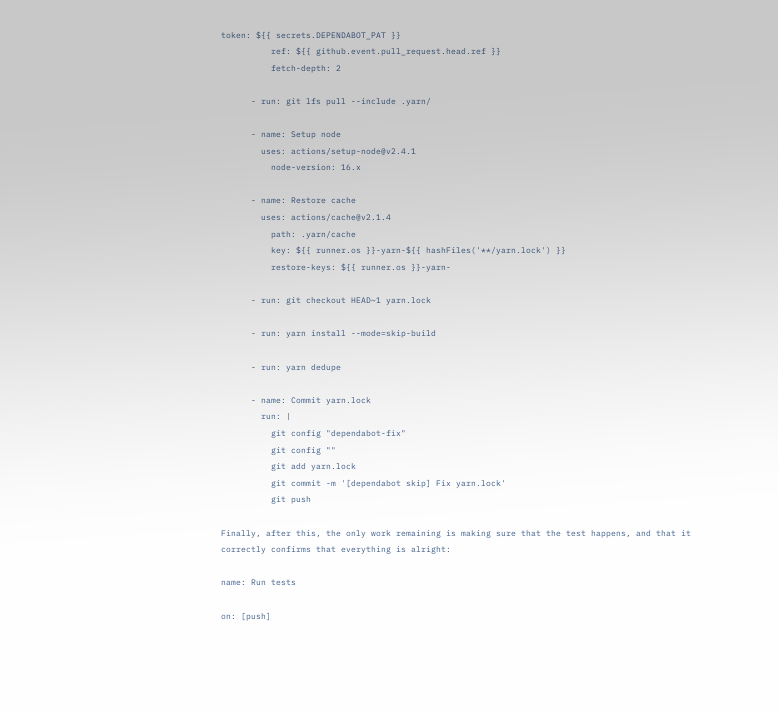token: ${{ secrets.DEPENDABOT_PAT }}
          ref: ${{ github.event.pull_request.head.ref }}
          fetch-depth: 2

      - run: git lfs pull --include .yarn/

      - name: Setup node
        uses: actions/setup-node@v2.4.1
          node-version: 16.x

      - name: Restore cache
        uses: actions/cache@v2.1.4
          path: .yarn/cache
          key: ${{ runner.os }}-yarn-${{ hashFiles('**/yarn.lock') }}
          restore-keys: ${{ runner.os }}-yarn-

      - run: git checkout HEAD~1 yarn.lock

      - run: yarn install --mode=skip-build

      - run: yarn dedupe

      - name: Commit yarn.lock
        run: |
          git config "dependabot-fix"
          git config ""
          git add yarn.lock
          git commit -m '[dependabot skip] Fix yarn.lock'
          git push

Finally, after this, the only work remaining is making sure that the test happens, and that it correctly confirms that everything is alright:

name: Run tests

on: [push]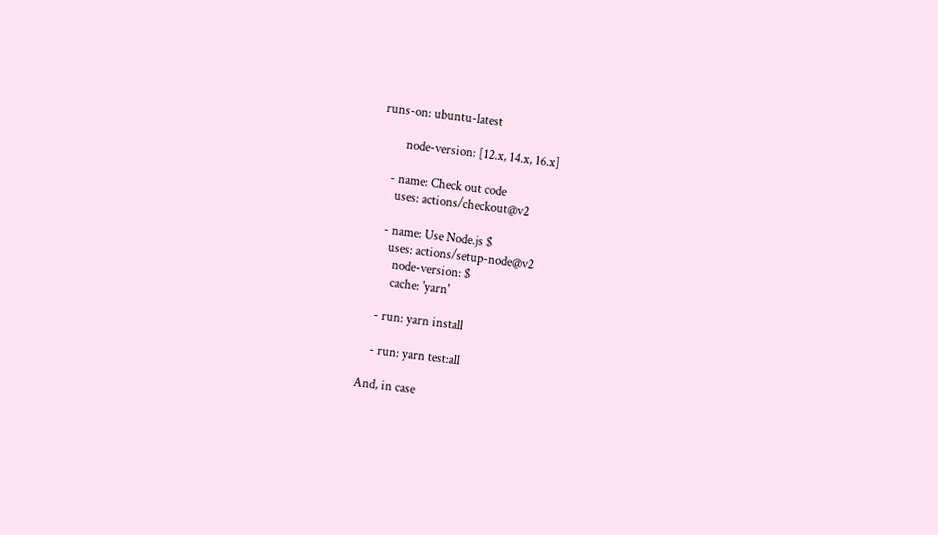runs-on: ubuntu-latest

        node-version: [12.x, 14.x, 16.x]

    - name: Check out code
      uses: actions/checkout@v2

    - name: Use Node.js $
      uses: actions/setup-node@v2
        node-version: $
        cache: 'yarn'

    - run: yarn install

    - run: yarn test:all

And, in case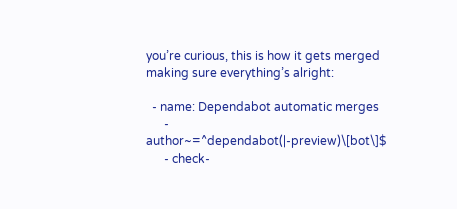you’re curious, this is how it gets merged making sure everything’s alright:

  - name: Dependabot automatic merges
      - author~=^dependabot(|-preview)\[bot\]$
      - check-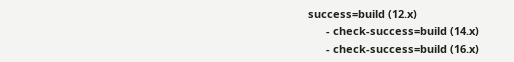success=build (12.x)
      - check-success=build (14.x)
      - check-success=build (16.x)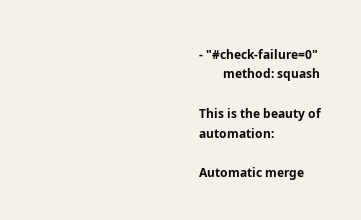- "#check-failure=0"
        method: squash

This is the beauty of automation:

Automatic merge